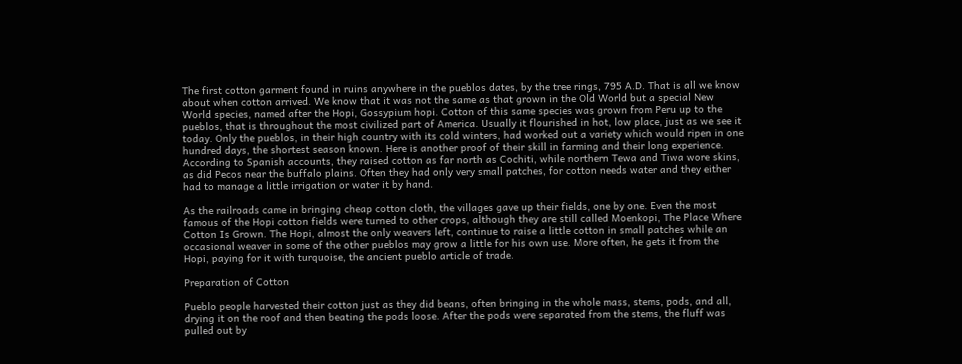The first cotton garment found in ruins anywhere in the pueblos dates, by the tree rings, 795 A.D. That is all we know about when cotton arrived. We know that it was not the same as that grown in the Old World but a special New World species, named after the Hopi, Gossypium hopi. Cotton of this same species was grown from Peru up to the pueblos, that is throughout the most civilized part of America. Usually it flourished in hot, low place, just as we see it today. Only the pueblos, in their high country with its cold winters, had worked out a variety which would ripen in one hundred days, the shortest season known. Here is another proof of their skill in farming and their long experience. According to Spanish accounts, they raised cotton as far north as Cochiti, while northern Tewa and Tiwa wore skins, as did Pecos near the buffalo plains. Often they had only very small patches, for cotton needs water and they either had to manage a little irrigation or water it by hand.

As the railroads came in bringing cheap cotton cloth, the villages gave up their fields, one by one. Even the most famous of the Hopi cotton fields were turned to other crops, although they are still called Moenkopi, The Place Where Cotton Is Grown. The Hopi, almost the only weavers left, continue to raise a little cotton in small patches while an occasional weaver in some of the other pueblos may grow a little for his own use. More often, he gets it from the Hopi, paying for it with turquoise, the ancient pueblo article of trade.

Preparation of Cotton

Pueblo people harvested their cotton just as they did beans, often bringing in the whole mass, stems, pods, and all, drying it on the roof and then beating the pods loose. After the pods were separated from the stems, the fluff was pulled out by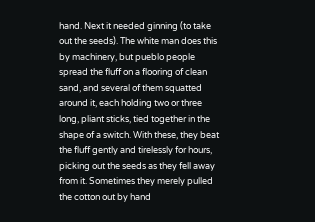hand. Next it needed ginning (to take out the seeds). The white man does this by machinery, but pueblo people spread the fluff on a flooring of clean sand, and several of them squatted around it, each holding two or three long, pliant sticks, tied together in the shape of a switch. With these, they beat the fluff gently and tirelessly for hours, picking out the seeds as they fell away from it. Sometimes they merely pulled the cotton out by hand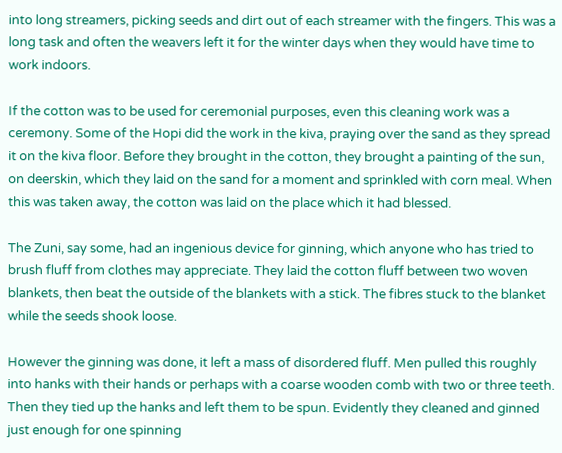into long streamers, picking seeds and dirt out of each streamer with the fingers. This was a long task and often the weavers left it for the winter days when they would have time to work indoors.

If the cotton was to be used for ceremonial purposes, even this cleaning work was a ceremony. Some of the Hopi did the work in the kiva, praying over the sand as they spread it on the kiva floor. Before they brought in the cotton, they brought a painting of the sun, on deerskin, which they laid on the sand for a moment and sprinkled with corn meal. When this was taken away, the cotton was laid on the place which it had blessed.

The Zuni, say some, had an ingenious device for ginning, which anyone who has tried to brush fluff from clothes may appreciate. They laid the cotton fluff between two woven blankets, then beat the outside of the blankets with a stick. The fibres stuck to the blanket while the seeds shook loose.

However the ginning was done, it left a mass of disordered fluff. Men pulled this roughly into hanks with their hands or perhaps with a coarse wooden comb with two or three teeth. Then they tied up the hanks and left them to be spun. Evidently they cleaned and ginned just enough for one spinning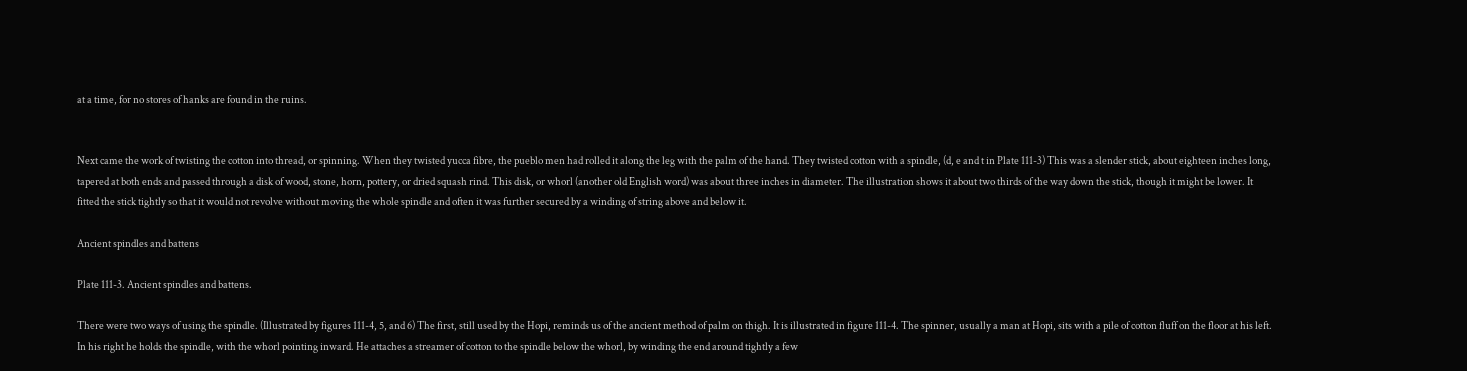at a time, for no stores of hanks are found in the ruins.


Next came the work of twisting the cotton into thread, or spinning. When they twisted yucca fibre, the pueblo men had rolled it along the leg with the palm of the hand. They twisted cotton with a spindle, (d, e and t in Plate 111-3) This was a slender stick, about eighteen inches long, tapered at both ends and passed through a disk of wood, stone, horn, pottery, or dried squash rind. This disk, or whorl (another old English word) was about three inches in diameter. The illustration shows it about two thirds of the way down the stick, though it might be lower. It fitted the stick tightly so that it would not revolve without moving the whole spindle and often it was further secured by a winding of string above and below it.

Ancient spindles and battens

Plate 111-3. Ancient spindles and battens.

There were two ways of using the spindle. (Illustrated by figures 111-4, 5, and 6) The first, still used by the Hopi, reminds us of the ancient method of palm on thigh. It is illustrated in figure 111-4. The spinner, usually a man at Hopi, sits with a pile of cotton fluff on the floor at his left. In his right he holds the spindle, with the whorl pointing inward. He attaches a streamer of cotton to the spindle below the whorl, by winding the end around tightly a few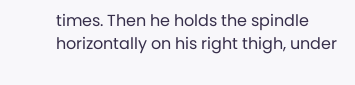times. Then he holds the spindle horizontally on his right thigh, under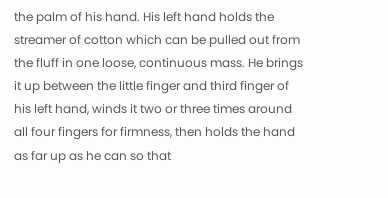the palm of his hand. His left hand holds the streamer of cotton which can be pulled out from the fluff in one loose, continuous mass. He brings it up between the little finger and third finger of his left hand, winds it two or three times around all four fingers for firmness, then holds the hand as far up as he can so that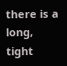there is a long, tight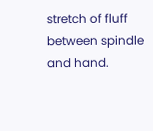stretch of fluff between spindle and hand.